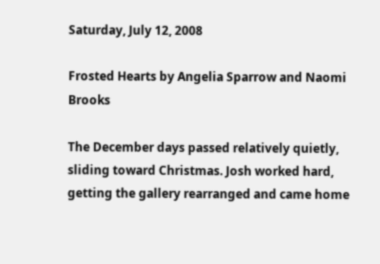Saturday, July 12, 2008

Frosted Hearts by Angelia Sparrow and Naomi Brooks

The December days passed relatively quietly, sliding toward Christmas. Josh worked hard, getting the gallery rearranged and came home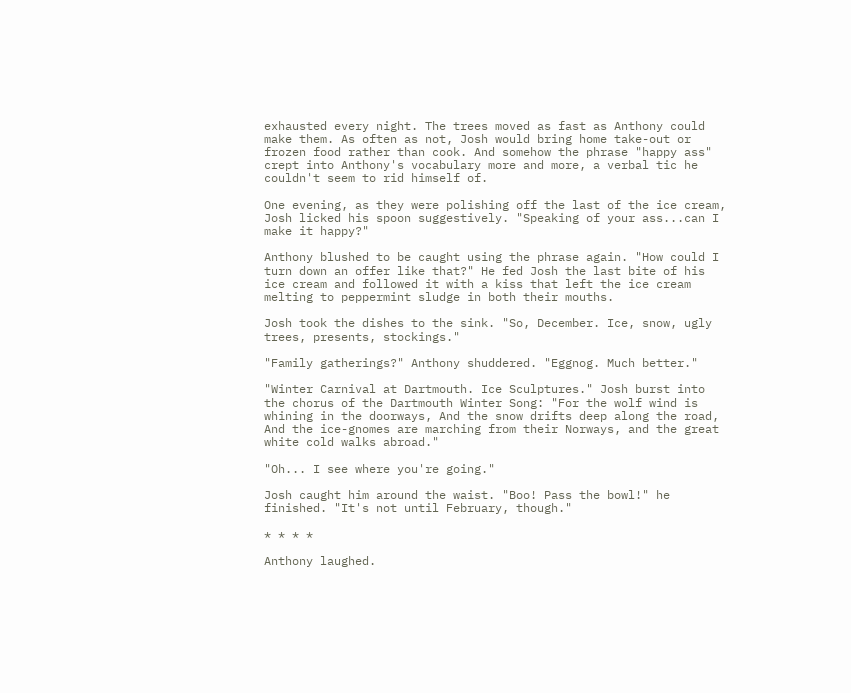exhausted every night. The trees moved as fast as Anthony could make them. As often as not, Josh would bring home take-out or frozen food rather than cook. And somehow the phrase "happy ass" crept into Anthony's vocabulary more and more, a verbal tic he couldn't seem to rid himself of.

One evening, as they were polishing off the last of the ice cream, Josh licked his spoon suggestively. "Speaking of your ass...can I make it happy?"

Anthony blushed to be caught using the phrase again. "How could I turn down an offer like that?" He fed Josh the last bite of his ice cream and followed it with a kiss that left the ice cream melting to peppermint sludge in both their mouths.

Josh took the dishes to the sink. "So, December. Ice, snow, ugly trees, presents, stockings."

"Family gatherings?" Anthony shuddered. "Eggnog. Much better."

"Winter Carnival at Dartmouth. Ice Sculptures." Josh burst into the chorus of the Dartmouth Winter Song: "For the wolf wind is whining in the doorways, And the snow drifts deep along the road, And the ice-gnomes are marching from their Norways, and the great white cold walks abroad."

"Oh... I see where you're going."

Josh caught him around the waist. "Boo! Pass the bowl!" he finished. "It's not until February, though."

* * * *

Anthony laughed.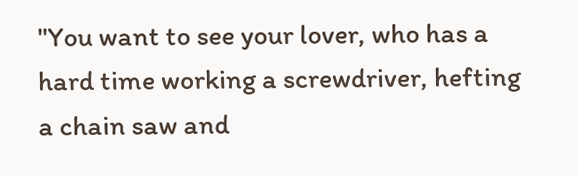"You want to see your lover, who has a hard time working a screwdriver, hefting a chain saw and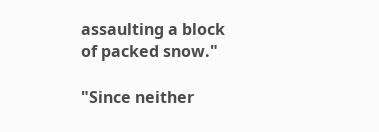assaulting a block of packed snow."

"Since neither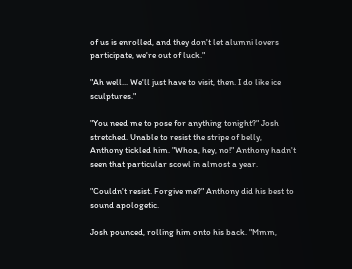of us is enrolled, and they don't let alumni lovers participate, we're out of luck."

"Ah well... We'll just have to visit, then. I do like ice sculptures."

"You need me to pose for anything tonight?" Josh stretched. Unable to resist the stripe of belly, Anthony tickled him. "Whoa, hey, no!" Anthony hadn't seen that particular scowl in almost a year.

"Couldn't resist. Forgive me?" Anthony did his best to sound apologetic.

Josh pounced, rolling him onto his back. "Mmm,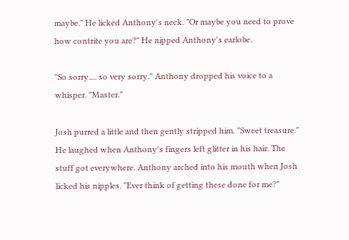maybe." He licked Anthony's neck. "Or maybe you need to prove how contrite you are?" He nipped Anthony's earlobe.

"So sorry.... so very sorry." Anthony dropped his voice to a whisper. "Master."

Josh purred a little and then gently stripped him. "Sweet treasure." He laughed when Anthony's fingers left glitter in his hair. The stuff got everywhere. Anthony arched into his mouth when Josh licked his nipples. "Ever think of getting these done for me?"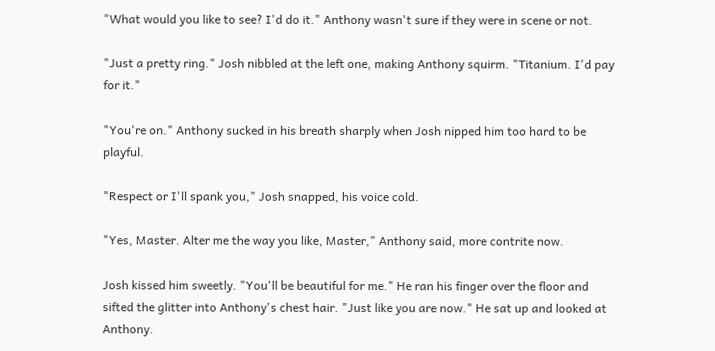"What would you like to see? I'd do it." Anthony wasn't sure if they were in scene or not.

"Just a pretty ring." Josh nibbled at the left one, making Anthony squirm. "Titanium. I'd pay for it."

"You're on." Anthony sucked in his breath sharply when Josh nipped him too hard to be playful.

"Respect or I'll spank you," Josh snapped, his voice cold.

"Yes, Master. Alter me the way you like, Master," Anthony said, more contrite now.

Josh kissed him sweetly. "You'll be beautiful for me." He ran his finger over the floor and sifted the glitter into Anthony's chest hair. "Just like you are now." He sat up and looked at Anthony.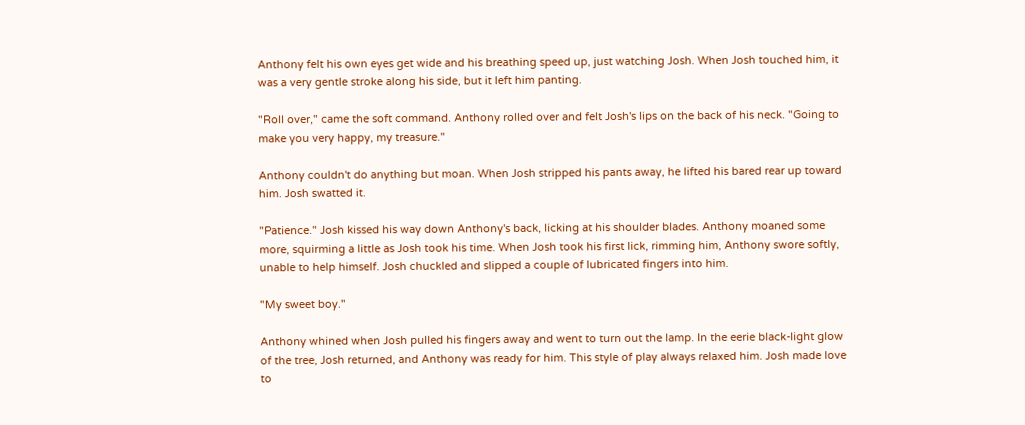Anthony felt his own eyes get wide and his breathing speed up, just watching Josh. When Josh touched him, it was a very gentle stroke along his side, but it left him panting.

"Roll over," came the soft command. Anthony rolled over and felt Josh's lips on the back of his neck. "Going to make you very happy, my treasure."

Anthony couldn't do anything but moan. When Josh stripped his pants away, he lifted his bared rear up toward him. Josh swatted it.

"Patience." Josh kissed his way down Anthony's back, licking at his shoulder blades. Anthony moaned some more, squirming a little as Josh took his time. When Josh took his first lick, rimming him, Anthony swore softly, unable to help himself. Josh chuckled and slipped a couple of lubricated fingers into him.

"My sweet boy."

Anthony whined when Josh pulled his fingers away and went to turn out the lamp. In the eerie black-light glow of the tree, Josh returned, and Anthony was ready for him. This style of play always relaxed him. Josh made love to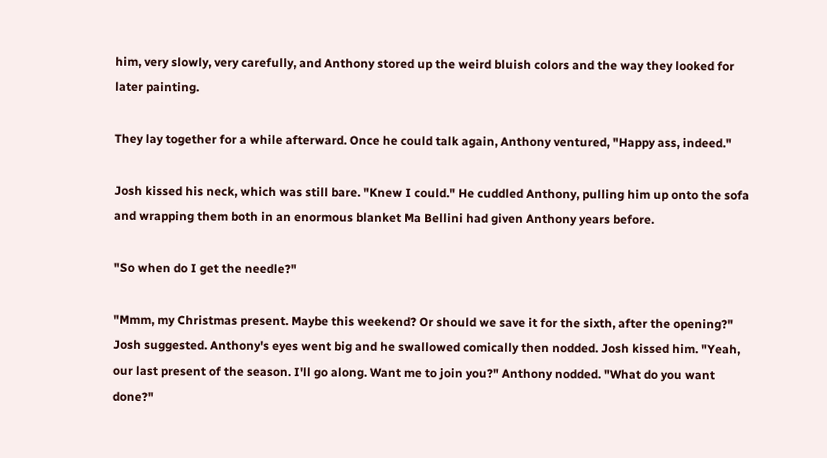him, very slowly, very carefully, and Anthony stored up the weird bluish colors and the way they looked for later painting.

They lay together for a while afterward. Once he could talk again, Anthony ventured, "Happy ass, indeed."

Josh kissed his neck, which was still bare. "Knew I could." He cuddled Anthony, pulling him up onto the sofa and wrapping them both in an enormous blanket Ma Bellini had given Anthony years before.

"So when do I get the needle?"

"Mmm, my Christmas present. Maybe this weekend? Or should we save it for the sixth, after the opening?" Josh suggested. Anthony's eyes went big and he swallowed comically then nodded. Josh kissed him. "Yeah, our last present of the season. I'll go along. Want me to join you?" Anthony nodded. "What do you want done?"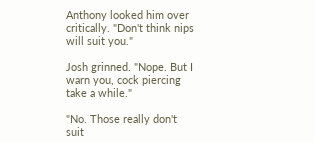Anthony looked him over critically. "Don't think nips will suit you."

Josh grinned. "Nope. But I warn you, cock piercing take a while."

"No. Those really don't suit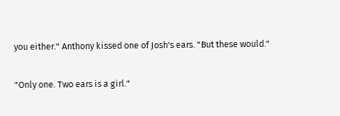you either." Anthony kissed one of Josh's ears. "But these would."

"Only one. Two ears is a girl."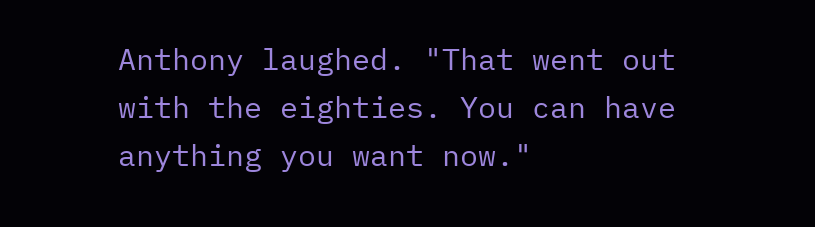Anthony laughed. "That went out with the eighties. You can have anything you want now."